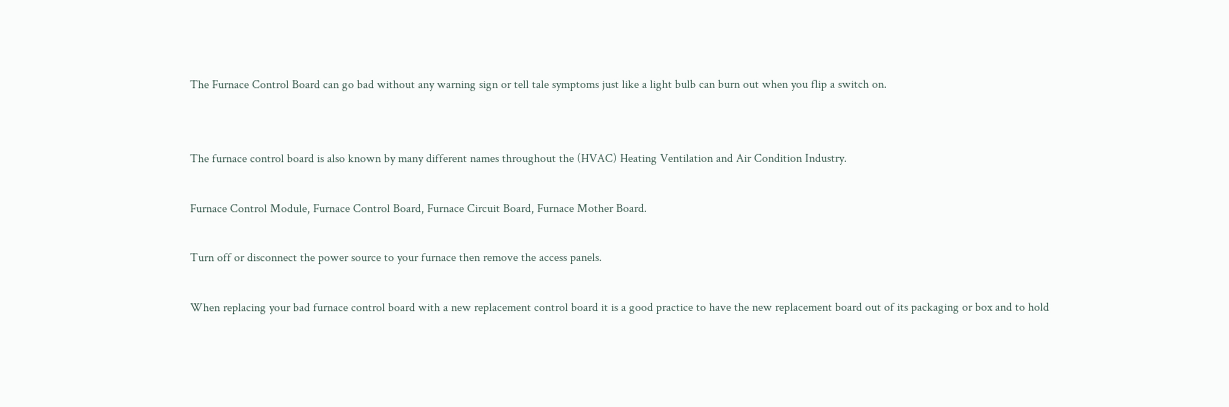The Furnace Control Board can go bad without any warning sign or tell tale symptoms just like a light bulb can burn out when you flip a switch on.


The furnace control board is also known by many different names throughout the (HVAC) Heating Ventilation and Air Condition Industry.

Furnace Control Module, Furnace Control Board, Furnace Circuit Board, Furnace Mother Board.

Turn off or disconnect the power source to your furnace then remove the access panels.

When replacing your bad furnace control board with a new replacement control board it is a good practice to have the new replacement board out of its packaging or box and to hold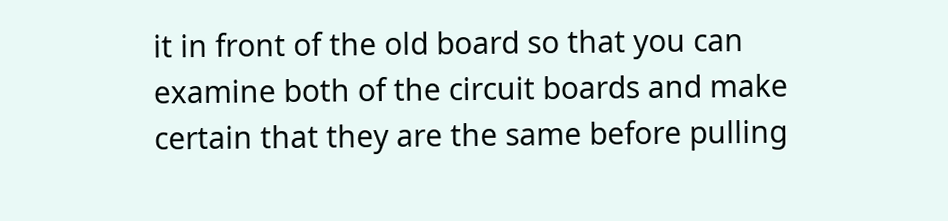it in front of the old board so that you can examine both of the circuit boards and make certain that they are the same before pulling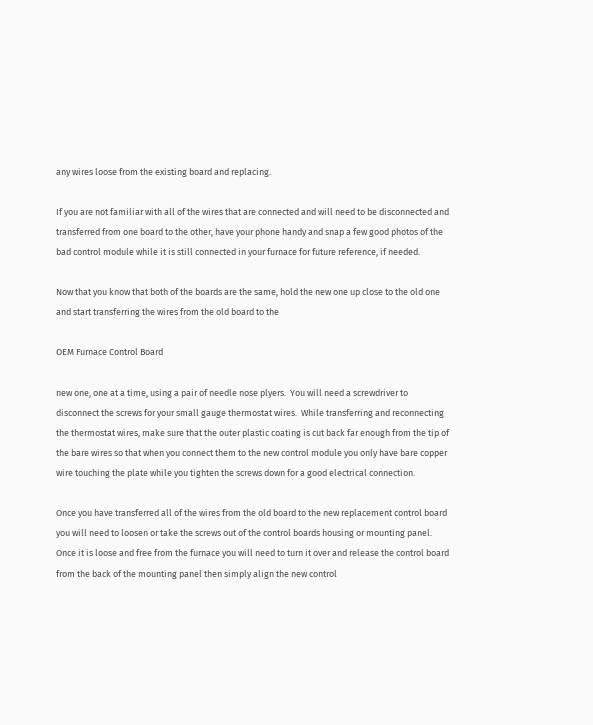any wires loose from the existing board and replacing.

If you are not familiar with all of the wires that are connected and will need to be disconnected and transferred from one board to the other, have your phone handy and snap a few good photos of the bad control module while it is still connected in your furnace for future reference, if needed.

Now that you know that both of the boards are the same, hold the new one up close to the old one and start transferring the wires from the old board to the

OEM Furnace Control Board

new one, one at a time, using a pair of needle nose plyers.  You will need a screwdriver to disconnect the screws for your small gauge thermostat wires.  While transferring and reconnecting the thermostat wires, make sure that the outer plastic coating is cut back far enough from the tip of the bare wires so that when you connect them to the new control module you only have bare copper wire touching the plate while you tighten the screws down for a good electrical connection.

Once you have transferred all of the wires from the old board to the new replacement control board you will need to loosen or take the screws out of the control boards housing or mounting panel.  Once it is loose and free from the furnace you will need to turn it over and release the control board from the back of the mounting panel then simply align the new control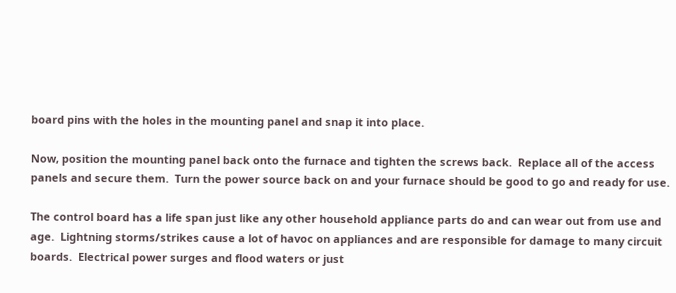board pins with the holes in the mounting panel and snap it into place.

Now, position the mounting panel back onto the furnace and tighten the screws back.  Replace all of the access panels and secure them.  Turn the power source back on and your furnace should be good to go and ready for use.

The control board has a life span just like any other household appliance parts do and can wear out from use and age.  Lightning storms/strikes cause a lot of havoc on appliances and are responsible for damage to many circuit boards.  Electrical power surges and flood waters or just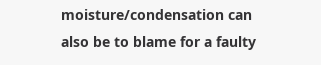moisture/condensation can also be to blame for a faulty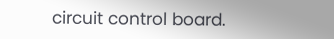circuit control board.